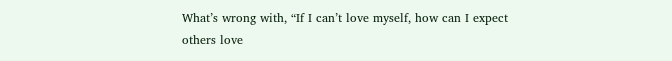What’s wrong with, “If I can’t love myself, how can I expect others love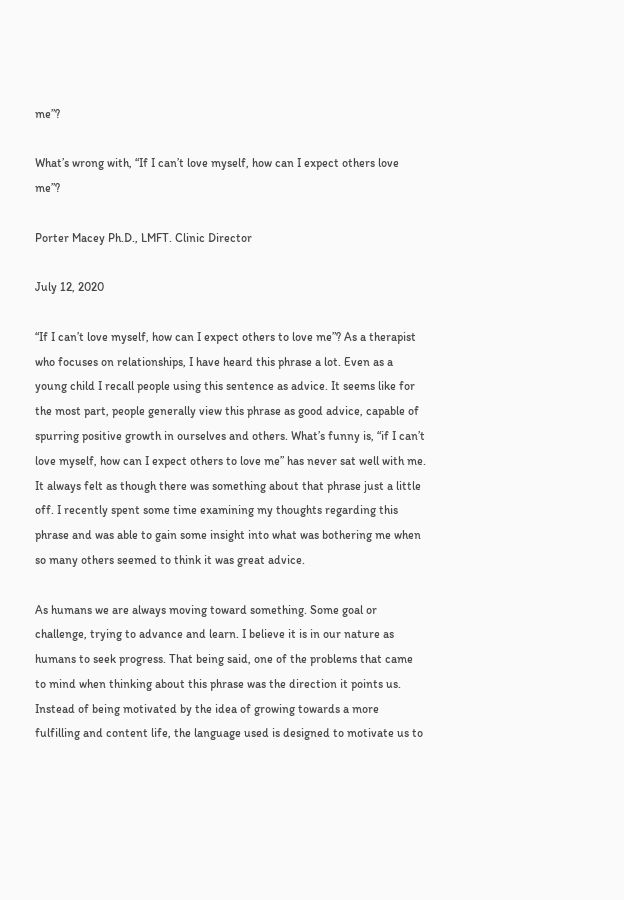me”?

What’s wrong with, “If I can’t love myself, how can I expect others love me”?

Porter Macey Ph.D., LMFT. Clinic Director

July 12, 2020

“If I can’t love myself, how can I expect others to love me”? As a therapist who focuses on relationships, I have heard this phrase a lot. Even as a young child I recall people using this sentence as advice. It seems like for the most part, people generally view this phrase as good advice, capable of spurring positive growth in ourselves and others. What’s funny is, “if I can’t love myself, how can I expect others to love me” has never sat well with me. It always felt as though there was something about that phrase just a little off. I recently spent some time examining my thoughts regarding this phrase and was able to gain some insight into what was bothering me when so many others seemed to think it was great advice.

As humans we are always moving toward something. Some goal or challenge, trying to advance and learn. I believe it is in our nature as humans to seek progress. That being said, one of the problems that came to mind when thinking about this phrase was the direction it points us. Instead of being motivated by the idea of growing towards a more fulfilling and content life, the language used is designed to motivate us to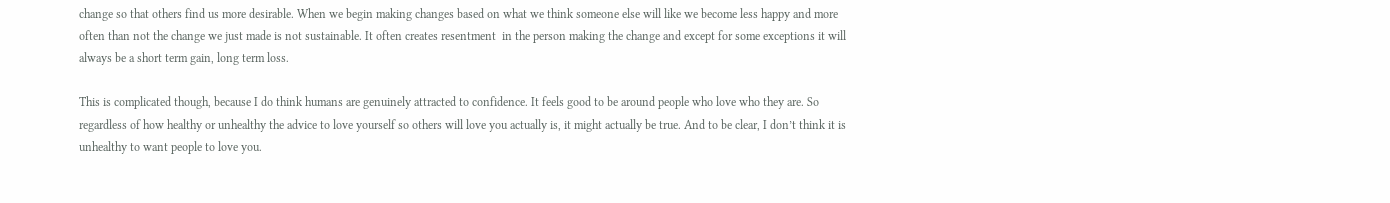change so that others find us more desirable. When we begin making changes based on what we think someone else will like we become less happy and more often than not the change we just made is not sustainable. It often creates resentment  in the person making the change and except for some exceptions it will always be a short term gain, long term loss.

This is complicated though, because I do think humans are genuinely attracted to confidence. It feels good to be around people who love who they are. So regardless of how healthy or unhealthy the advice to love yourself so others will love you actually is, it might actually be true. And to be clear, I don’t think it is unhealthy to want people to love you.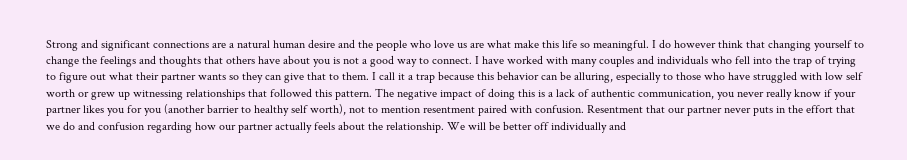Strong and significant connections are a natural human desire and the people who love us are what make this life so meaningful. I do however think that changing yourself to change the feelings and thoughts that others have about you is not a good way to connect. I have worked with many couples and individuals who fell into the trap of trying to figure out what their partner wants so they can give that to them. I call it a trap because this behavior can be alluring, especially to those who have struggled with low self worth or grew up witnessing relationships that followed this pattern. The negative impact of doing this is a lack of authentic communication, you never really know if your partner likes you for you (another barrier to healthy self worth), not to mention resentment paired with confusion. Resentment that our partner never puts in the effort that we do and confusion regarding how our partner actually feels about the relationship. We will be better off individually and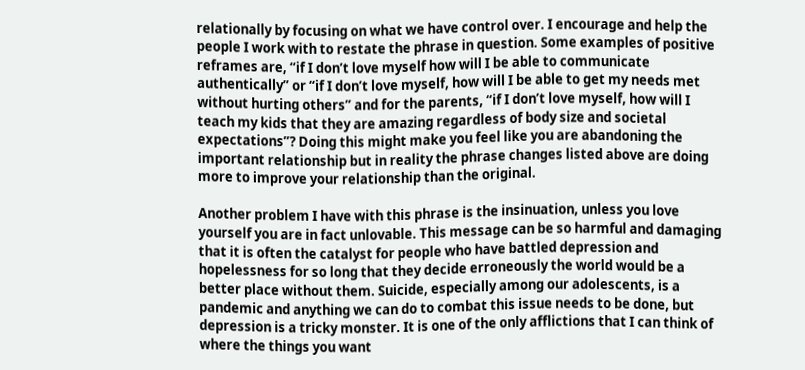relationally by focusing on what we have control over. I encourage and help the people I work with to restate the phrase in question. Some examples of positive reframes are, “if I don’t love myself how will I be able to communicate authentically” or “if I don’t love myself, how will I be able to get my needs met without hurting others” and for the parents, “if I don’t love myself, how will I teach my kids that they are amazing regardless of body size and societal expectations”? Doing this might make you feel like you are abandoning the important relationship but in reality the phrase changes listed above are doing more to improve your relationship than the original.

Another problem I have with this phrase is the insinuation, unless you love yourself you are in fact unlovable. This message can be so harmful and damaging that it is often the catalyst for people who have battled depression and hopelessness for so long that they decide erroneously the world would be a better place without them. Suicide, especially among our adolescents, is a pandemic and anything we can do to combat this issue needs to be done, but depression is a tricky monster. It is one of the only afflictions that I can think of where the things you want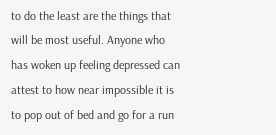to do the least are the things that will be most useful. Anyone who has woken up feeling depressed can attest to how near impossible it is to pop out of bed and go for a run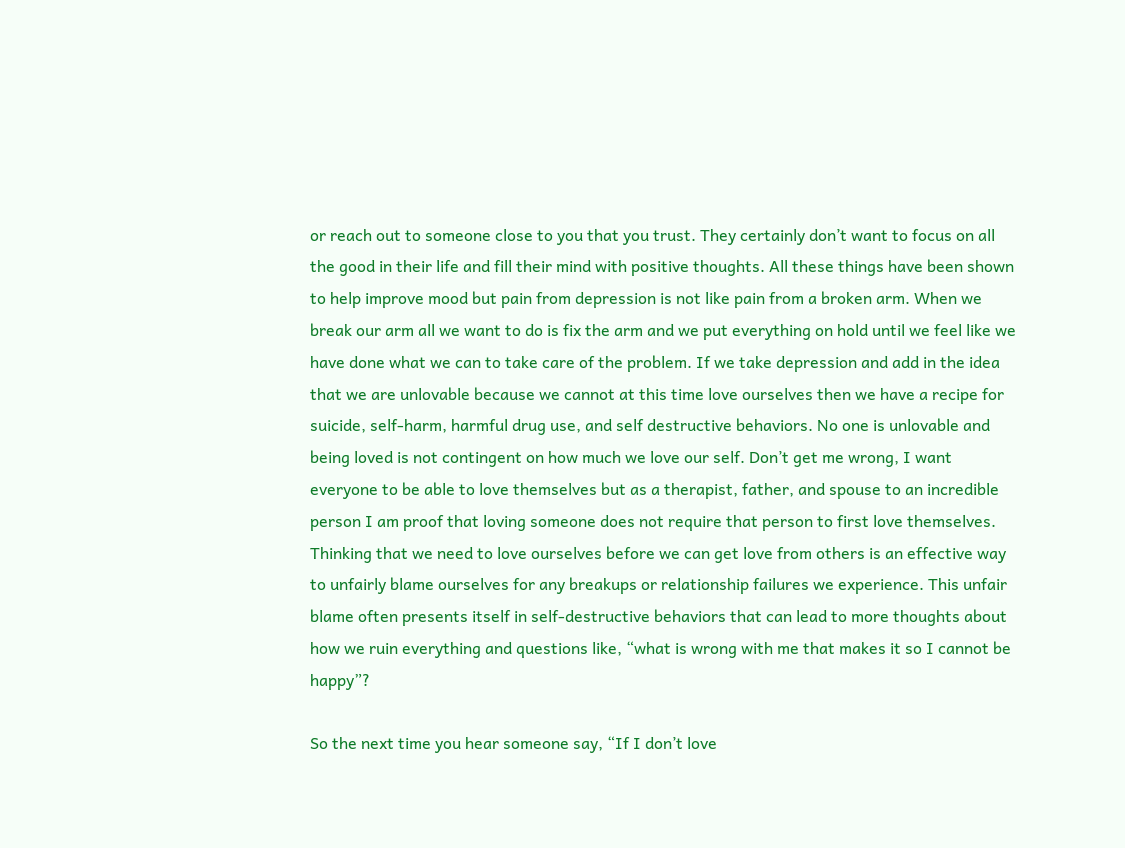or reach out to someone close to you that you trust. They certainly don’t want to focus on all the good in their life and fill their mind with positive thoughts. All these things have been shown to help improve mood but pain from depression is not like pain from a broken arm. When we break our arm all we want to do is fix the arm and we put everything on hold until we feel like we have done what we can to take care of the problem. If we take depression and add in the idea that we are unlovable because we cannot at this time love ourselves then we have a recipe for suicide, self-harm, harmful drug use, and self destructive behaviors. No one is unlovable and being loved is not contingent on how much we love our self. Don’t get me wrong, I want everyone to be able to love themselves but as a therapist, father, and spouse to an incredible person I am proof that loving someone does not require that person to first love themselves. Thinking that we need to love ourselves before we can get love from others is an effective way to unfairly blame ourselves for any breakups or relationship failures we experience. This unfair blame often presents itself in self-destructive behaviors that can lead to more thoughts about how we ruin everything and questions like, “what is wrong with me that makes it so I cannot be happy”?

So the next time you hear someone say, “If I don’t love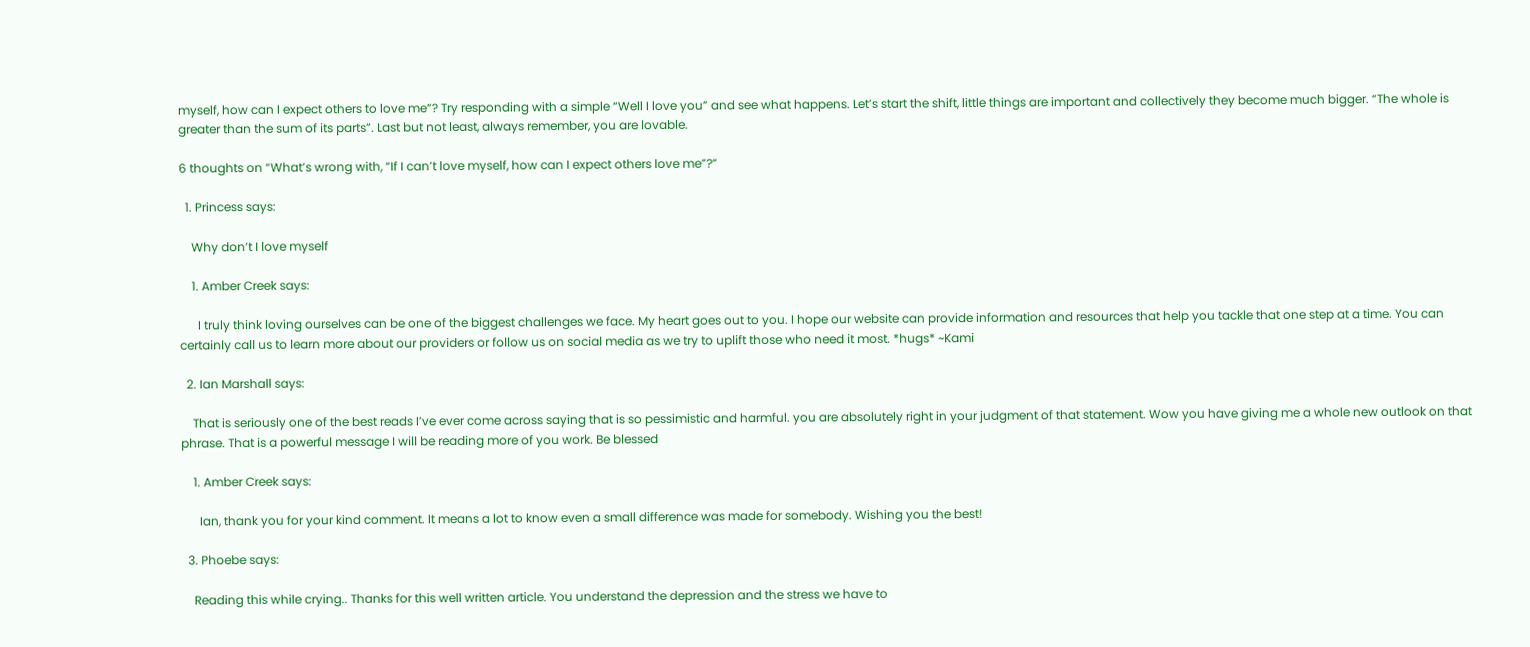myself, how can I expect others to love me”? Try responding with a simple “Well I love you” and see what happens. Let’s start the shift, little things are important and collectively they become much bigger. “The whole is greater than the sum of its parts”. Last but not least, always remember, you are lovable.

6 thoughts on “What’s wrong with, “If I can’t love myself, how can I expect others love me”?”

  1. Princess says:

    Why don’t I love myself

    1. Amber Creek says:

      I truly think loving ourselves can be one of the biggest challenges we face. My heart goes out to you. I hope our website can provide information and resources that help you tackle that one step at a time. You can certainly call us to learn more about our providers or follow us on social media as we try to uplift those who need it most. *hugs* ~Kami

  2. Ian Marshall says:

    That is seriously one of the best reads I’ve ever come across saying that is so pessimistic and harmful. you are absolutely right in your judgment of that statement. Wow you have giving me a whole new outlook on that phrase. That is a powerful message I will be reading more of you work. Be blessed

    1. Amber Creek says:

      Ian, thank you for your kind comment. It means a lot to know even a small difference was made for somebody. Wishing you the best!

  3. Phoebe says:

    Reading this while crying.. Thanks for this well written article. You understand the depression and the stress we have to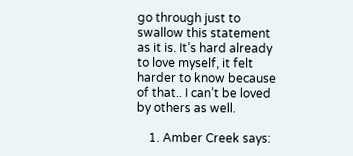go through just to swallow this statement as it is. It’s hard already to love myself, it felt harder to know because of that.. I can’t be loved by others as well.

    1. Amber Creek says: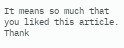It means so much that you liked this article. Thank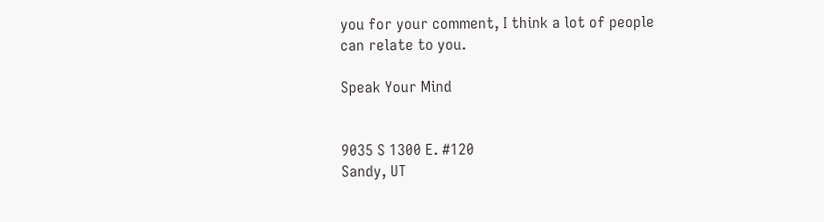you for your comment, I think a lot of people can relate to you.

Speak Your Mind


9035 S 1300 E. #120
Sandy, UT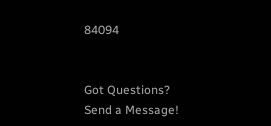84094


Got Questions?
Send a Message!